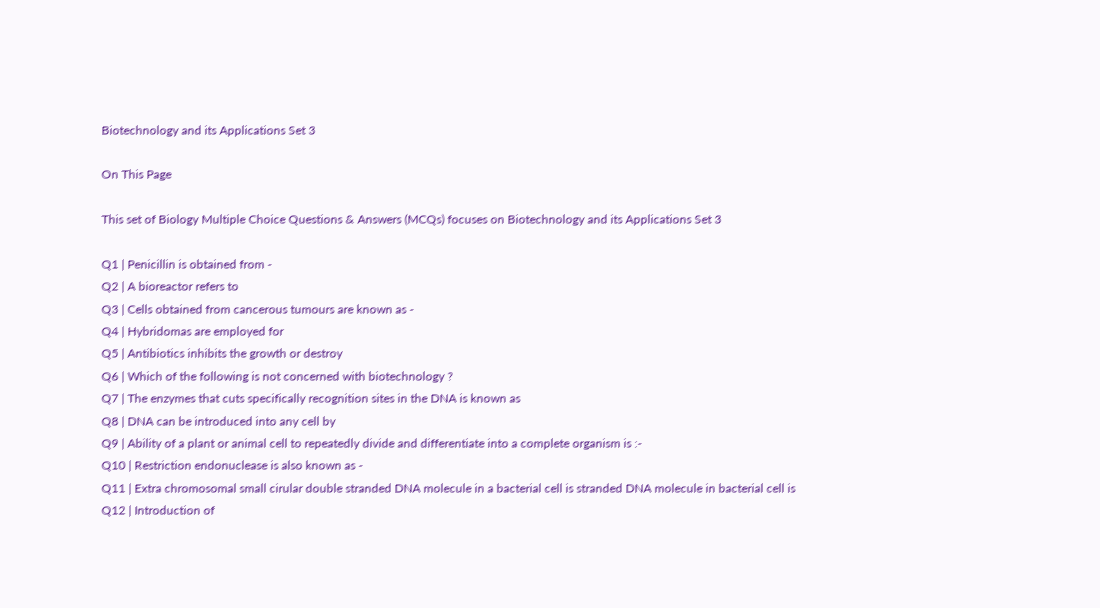Biotechnology and its Applications Set 3

On This Page

This set of Biology Multiple Choice Questions & Answers (MCQs) focuses on Biotechnology and its Applications Set 3

Q1 | Penicillin is obtained from -
Q2 | A bioreactor refers to
Q3 | Cells obtained from cancerous tumours are known as -
Q4 | Hybridomas are employed for
Q5 | Antibiotics inhibits the growth or destroy
Q6 | Which of the following is not concerned with biotechnology ?
Q7 | The enzymes that cuts specifically recognition sites in the DNA is known as
Q8 | DNA can be introduced into any cell by
Q9 | Ability of a plant or animal cell to repeatedly divide and differentiate into a complete organism is :-
Q10 | Restriction endonuclease is also known as -
Q11 | Extra chromosomal small cirular double stranded DNA molecule in a bacterial cell is stranded DNA molecule in bacterial cell is
Q12 | Introduction of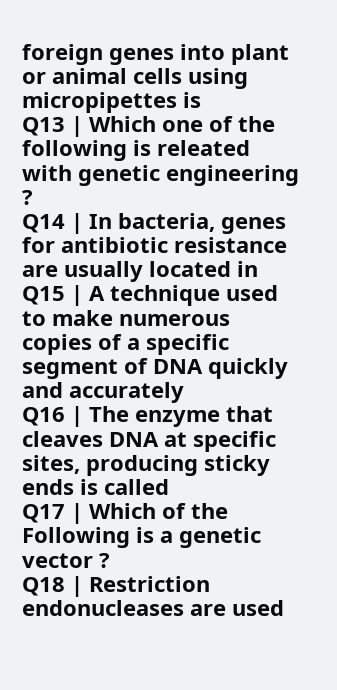foreign genes into plant or animal cells using micropipettes is
Q13 | Which one of the following is releated with genetic engineering ?
Q14 | In bacteria, genes for antibiotic resistance are usually located in
Q15 | A technique used to make numerous copies of a specific segment of DNA quickly and accurately
Q16 | The enzyme that cleaves DNA at specific sites, producing sticky ends is called
Q17 | Which of the Following is a genetic vector ?
Q18 | Restriction endonucleases are used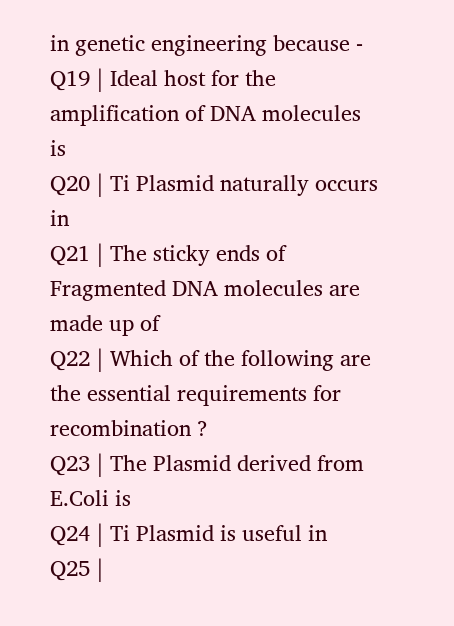in genetic engineering because -
Q19 | Ideal host for the amplification of DNA molecules is
Q20 | Ti Plasmid naturally occurs in
Q21 | The sticky ends of Fragmented DNA molecules are made up of
Q22 | Which of the following are the essential requirements for recombination ?
Q23 | The Plasmid derived from E.Coli is
Q24 | Ti Plasmid is useful in
Q25 |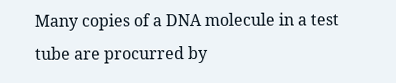Many copies of a DNA molecule in a test tube are procurred by